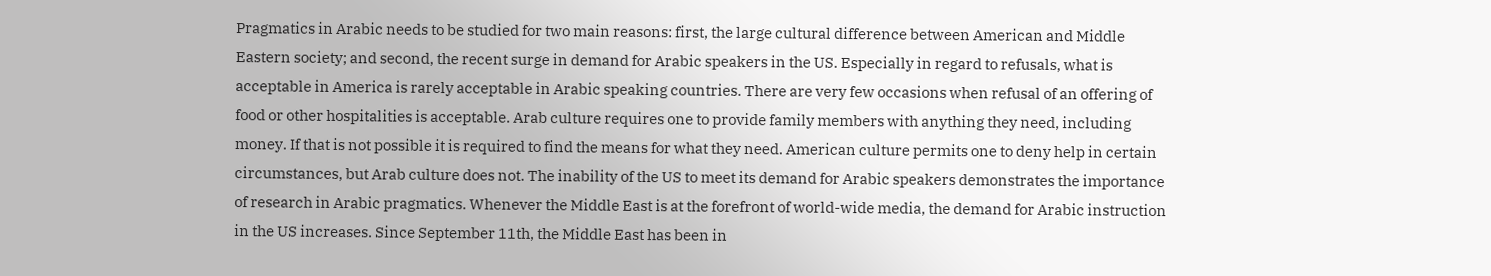Pragmatics in Arabic needs to be studied for two main reasons: first, the large cultural difference between American and Middle Eastern society; and second, the recent surge in demand for Arabic speakers in the US. Especially in regard to refusals, what is acceptable in America is rarely acceptable in Arabic speaking countries. There are very few occasions when refusal of an offering of food or other hospitalities is acceptable. Arab culture requires one to provide family members with anything they need, including money. If that is not possible it is required to find the means for what they need. American culture permits one to deny help in certain circumstances, but Arab culture does not. The inability of the US to meet its demand for Arabic speakers demonstrates the importance of research in Arabic pragmatics. Whenever the Middle East is at the forefront of world-wide media, the demand for Arabic instruction in the US increases. Since September 11th, the Middle East has been in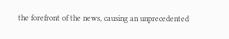the forefront of the news, causing an unprecedented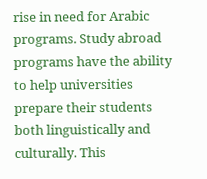rise in need for Arabic programs. Study abroad programs have the ability to help universities prepare their students both linguistically and culturally. This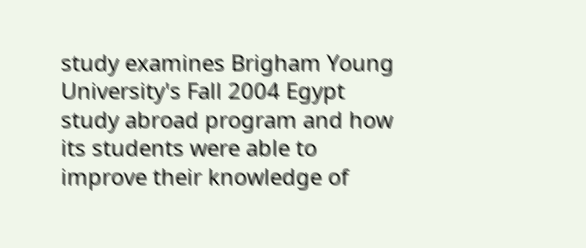study examines Brigham Young University's Fall 2004 Egypt study abroad program and how its students were able to improve their knowledge of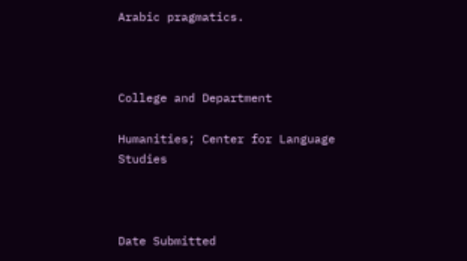Arabic pragmatics.



College and Department

Humanities; Center for Language Studies



Date Submitted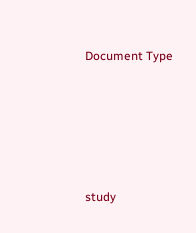Document Type





study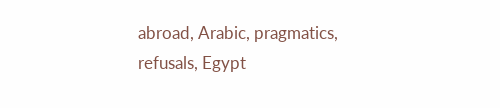abroad, Arabic, pragmatics, refusals, Egypt